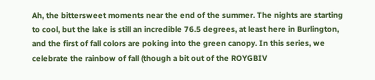Ah, the bittersweet moments near the end of the summer. The nights are starting to cool, but the lake is still an incredible 76.5 degrees, at least here in Burlington, and the first of fall colors are poking into the green canopy. In this series, we celebrate the rainbow of fall (though a bit out of the ROYGBIV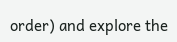order) and explore the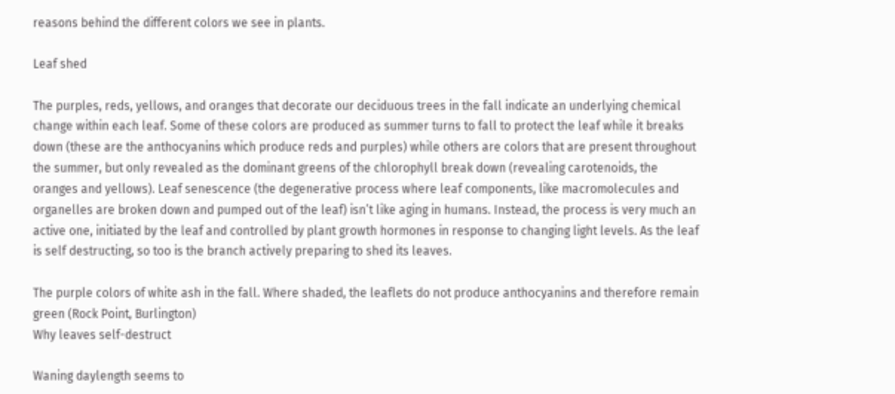reasons behind the different colors we see in plants.

Leaf shed

The purples, reds, yellows, and oranges that decorate our deciduous trees in the fall indicate an underlying chemical change within each leaf. Some of these colors are produced as summer turns to fall to protect the leaf while it breaks down (these are the anthocyanins which produce reds and purples) while others are colors that are present throughout the summer, but only revealed as the dominant greens of the chlorophyll break down (revealing carotenoids, the oranges and yellows). Leaf senescence (the degenerative process where leaf components, like macromolecules and organelles are broken down and pumped out of the leaf) isn’t like aging in humans. Instead, the process is very much an active one, initiated by the leaf and controlled by plant growth hormones in response to changing light levels. As the leaf is self destructing, so too is the branch actively preparing to shed its leaves.

The purple colors of white ash in the fall. Where shaded, the leaflets do not produce anthocyanins and therefore remain green (Rock Point, Burlington)
Why leaves self-destruct

Waning daylength seems to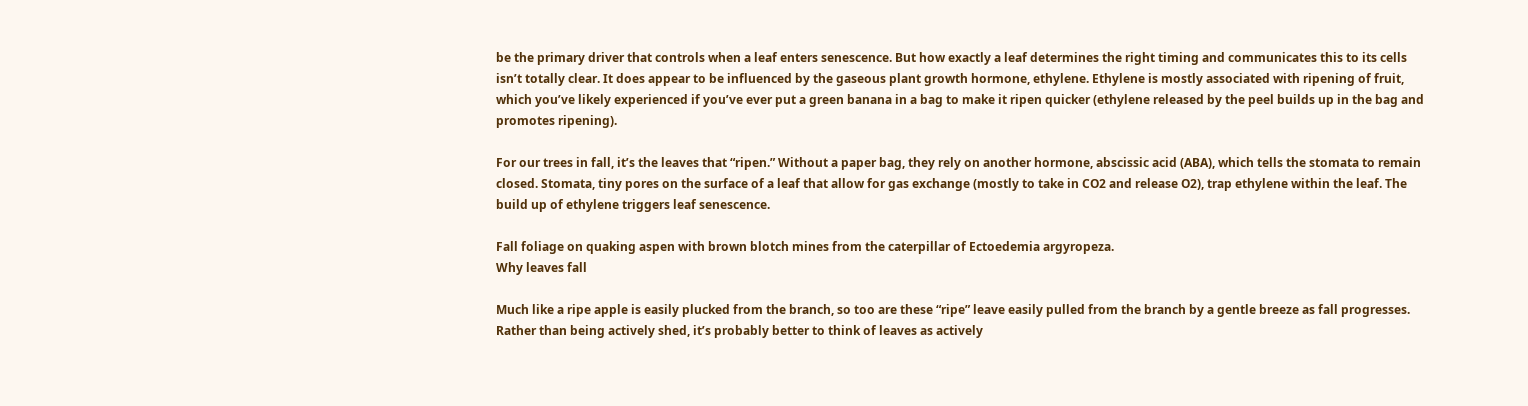be the primary driver that controls when a leaf enters senescence. But how exactly a leaf determines the right timing and communicates this to its cells isn’t totally clear. It does appear to be influenced by the gaseous plant growth hormone, ethylene. Ethylene is mostly associated with ripening of fruit, which you’ve likely experienced if you’ve ever put a green banana in a bag to make it ripen quicker (ethylene released by the peel builds up in the bag and promotes ripening).

For our trees in fall, it’s the leaves that “ripen.” Without a paper bag, they rely on another hormone, abscissic acid (ABA), which tells the stomata to remain closed. Stomata, tiny pores on the surface of a leaf that allow for gas exchange (mostly to take in CO2 and release O2), trap ethylene within the leaf. The build up of ethylene triggers leaf senescence.

Fall foliage on quaking aspen with brown blotch mines from the caterpillar of Ectoedemia argyropeza.
Why leaves fall

Much like a ripe apple is easily plucked from the branch, so too are these “ripe” leave easily pulled from the branch by a gentle breeze as fall progresses. Rather than being actively shed, it’s probably better to think of leaves as actively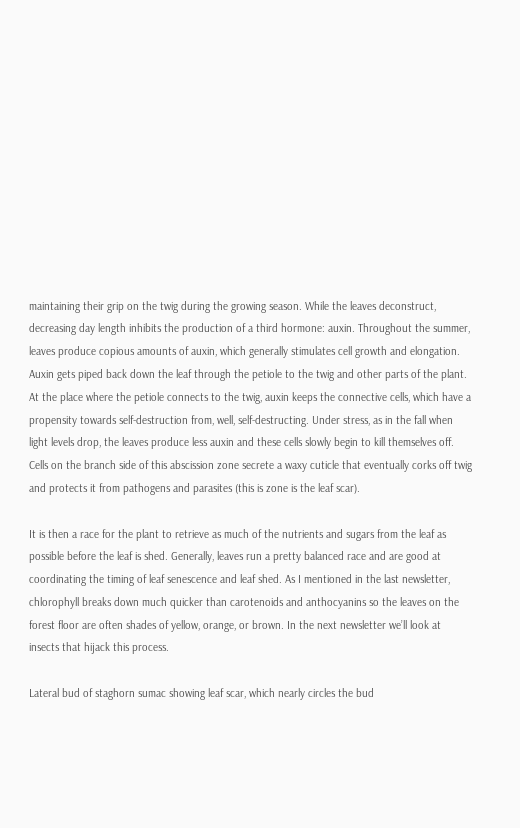maintaining their grip on the twig during the growing season. While the leaves deconstruct, decreasing day length inhibits the production of a third hormone: auxin. Throughout the summer, leaves produce copious amounts of auxin, which generally stimulates cell growth and elongation. Auxin gets piped back down the leaf through the petiole to the twig and other parts of the plant. At the place where the petiole connects to the twig, auxin keeps the connective cells, which have a propensity towards self-destruction from, well, self-destructing. Under stress, as in the fall when light levels drop, the leaves produce less auxin and these cells slowly begin to kill themselves off. Cells on the branch side of this abscission zone secrete a waxy cuticle that eventually corks off twig and protects it from pathogens and parasites (this is zone is the leaf scar).

It is then a race for the plant to retrieve as much of the nutrients and sugars from the leaf as possible before the leaf is shed. Generally, leaves run a pretty balanced race and are good at coordinating the timing of leaf senescence and leaf shed. As I mentioned in the last newsletter, chlorophyll breaks down much quicker than carotenoids and anthocyanins so the leaves on the forest floor are often shades of yellow, orange, or brown. In the next newsletter we’ll look at insects that hijack this process.

Lateral bud of staghorn sumac showing leaf scar, which nearly circles the bud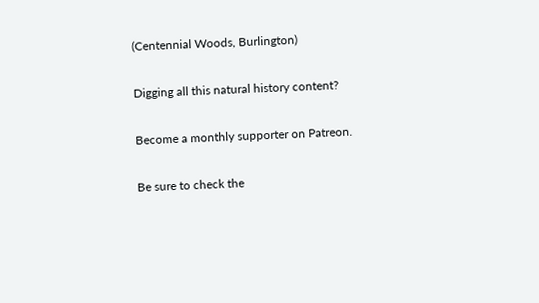(Centennial Woods, Burlington)

Digging all this natural history content?

Become a monthly supporter on Patreon.

Be sure to check the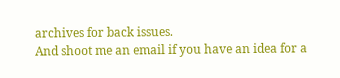archives for back issues.
And shoot me an email if you have an idea for a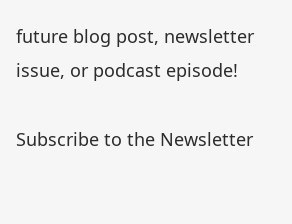future blog post, newsletter issue, or podcast episode!

Subscribe to the Newsletter